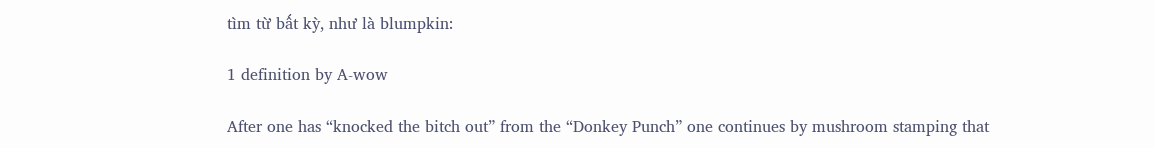tìm từ bất kỳ, như là blumpkin:

1 definition by A-wow

After one has “knocked the bitch out” from the “Donkey Punch” one continues by mushroom stamping that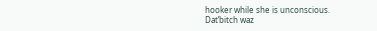hooker while she is unconscious.
Dat’bitch waz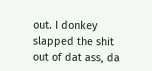out. I donkey slapped the shit out of dat ass, da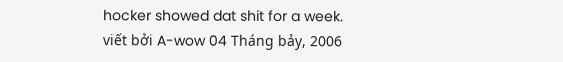hocker showed dat shit for a week.
viết bởi A-wow 04 Tháng bảy, 2006